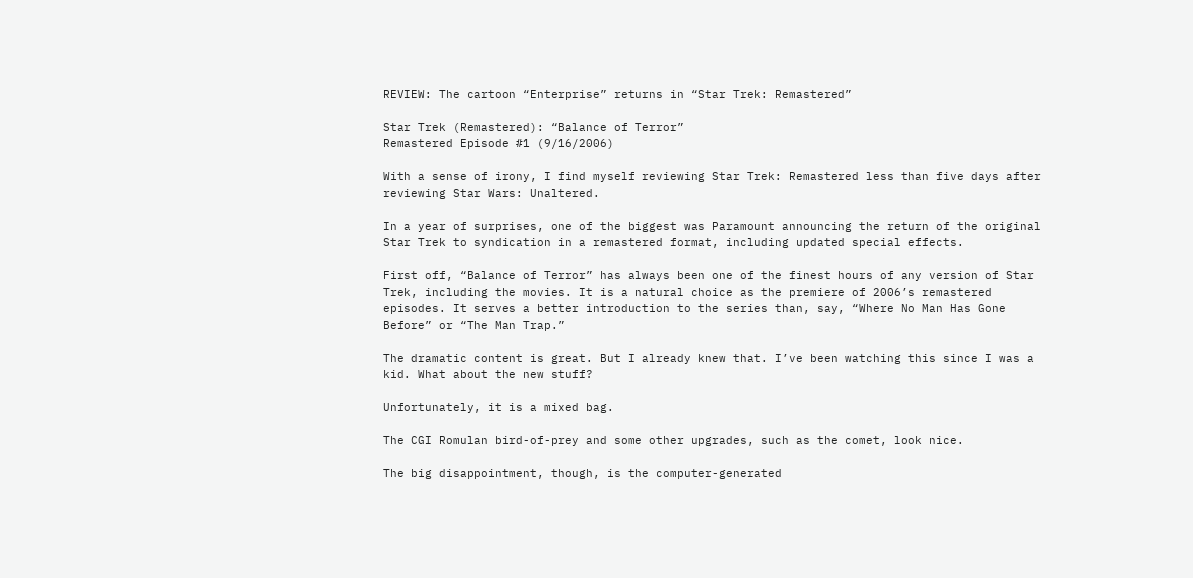REVIEW: The cartoon “Enterprise” returns in “Star Trek: Remastered”

Star Trek (Remastered): “Balance of Terror”
Remastered Episode #1 (9/16/2006)

With a sense of irony, I find myself reviewing Star Trek: Remastered less than five days after reviewing Star Wars: Unaltered.

In a year of surprises, one of the biggest was Paramount announcing the return of the original Star Trek to syndication in a remastered format, including updated special effects.

First off, “Balance of Terror” has always been one of the finest hours of any version of Star Trek, including the movies. It is a natural choice as the premiere of 2006’s remastered episodes. It serves a better introduction to the series than, say, “Where No Man Has Gone Before” or “The Man Trap.”

The dramatic content is great. But I already knew that. I’ve been watching this since I was a kid. What about the new stuff?

Unfortunately, it is a mixed bag.

The CGI Romulan bird-of-prey and some other upgrades, such as the comet, look nice.

The big disappointment, though, is the computer-generated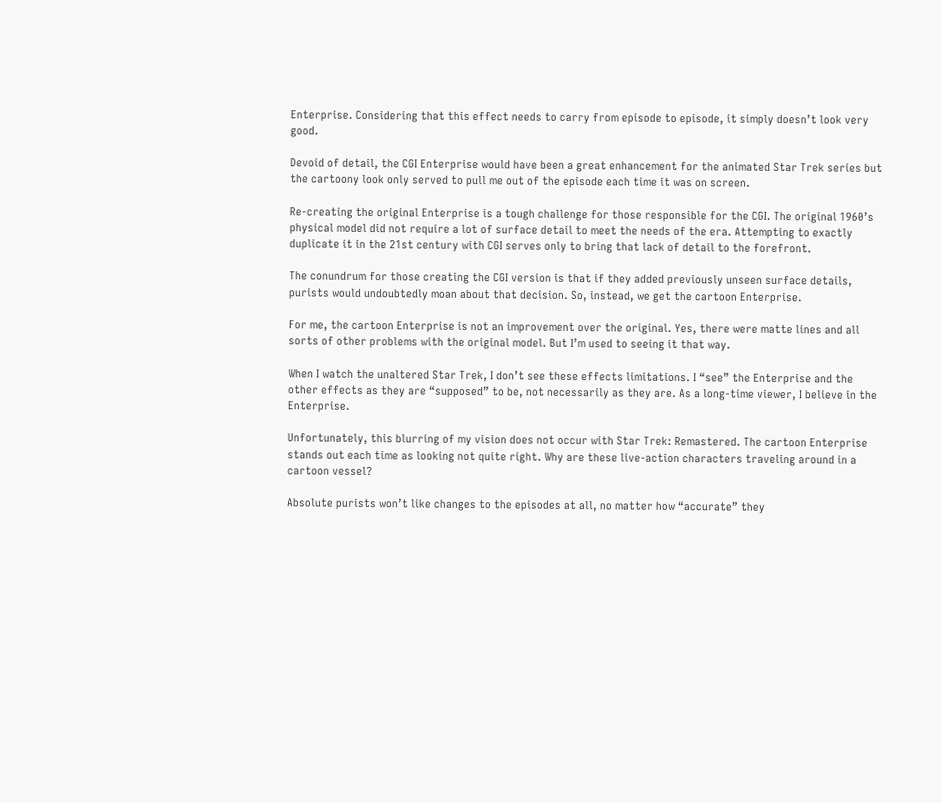Enterprise. Considering that this effect needs to carry from episode to episode, it simply doesn’t look very good.

Devoid of detail, the CGI Enterprise would have been a great enhancement for the animated Star Trek series but the cartoony look only served to pull me out of the episode each time it was on screen.

Re-creating the original Enterprise is a tough challenge for those responsible for the CGI. The original 1960’s physical model did not require a lot of surface detail to meet the needs of the era. Attempting to exactly duplicate it in the 21st century with CGI serves only to bring that lack of detail to the forefront.

The conundrum for those creating the CGI version is that if they added previously unseen surface details, purists would undoubtedly moan about that decision. So, instead, we get the cartoon Enterprise.

For me, the cartoon Enterprise is not an improvement over the original. Yes, there were matte lines and all sorts of other problems with the original model. But I’m used to seeing it that way.

When I watch the unaltered Star Trek, I don’t see these effects limitations. I “see” the Enterprise and the other effects as they are “supposed” to be, not necessarily as they are. As a long-time viewer, I believe in the Enterprise.

Unfortunately, this blurring of my vision does not occur with Star Trek: Remastered. The cartoon Enterprise stands out each time as looking not quite right. Why are these live-action characters traveling around in a cartoon vessel?

Absolute purists won’t like changes to the episodes at all, no matter how “accurate” they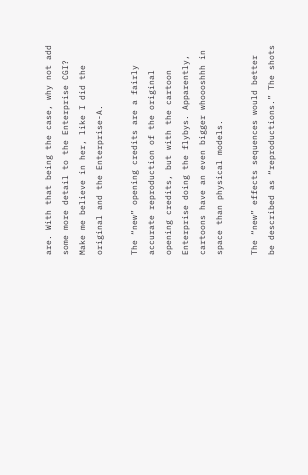are. With that being the case, why not add some more detail to the Enterprise CGI? Make me believe in her, like I did the original and the Enterprise-A.

The “new” opening credits are a fairly accurate reproduction of the original opening credits, but with the cartoon Enterprise doing the flybys. Apparently, cartoons have an even bigger whoooshhh in space than physical models.

The “new” effects sequences would better be described as “reproductions.” The shots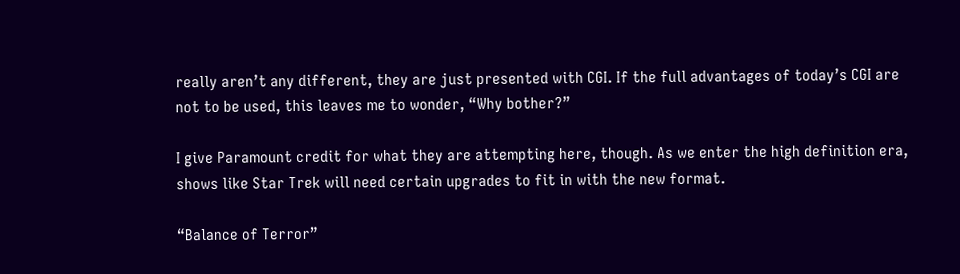really aren’t any different, they are just presented with CGI. If the full advantages of today’s CGI are not to be used, this leaves me to wonder, “Why bother?”

I give Paramount credit for what they are attempting here, though. As we enter the high definition era, shows like Star Trek will need certain upgrades to fit in with the new format.

“Balance of Terror”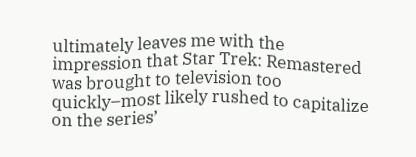ultimately leaves me with the impression that Star Trek: Remastered was brought to television too quickly–most likely rushed to capitalize on the series’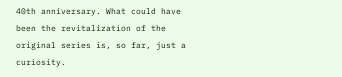40th anniversary. What could have been the revitalization of the original series is, so far, just a curiosity.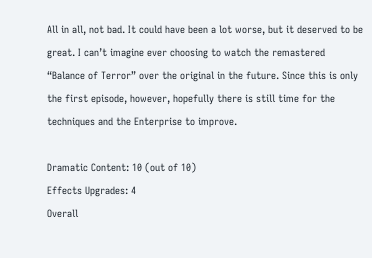All in all, not bad. It could have been a lot worse, but it deserved to be great. I can’t imagine ever choosing to watch the remastered “Balance of Terror” over the original in the future. Since this is only the first episode, however, hopefully there is still time for the techniques and the Enterprise to improve.

Dramatic Content: 10 (out of 10)
Effects Upgrades: 4
Overall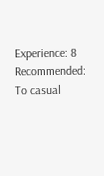Experience: 8
Recommended: To casual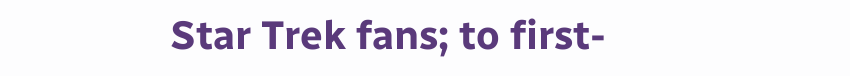Star Trek fans; to first-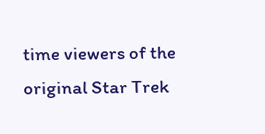time viewers of the original Star Trek